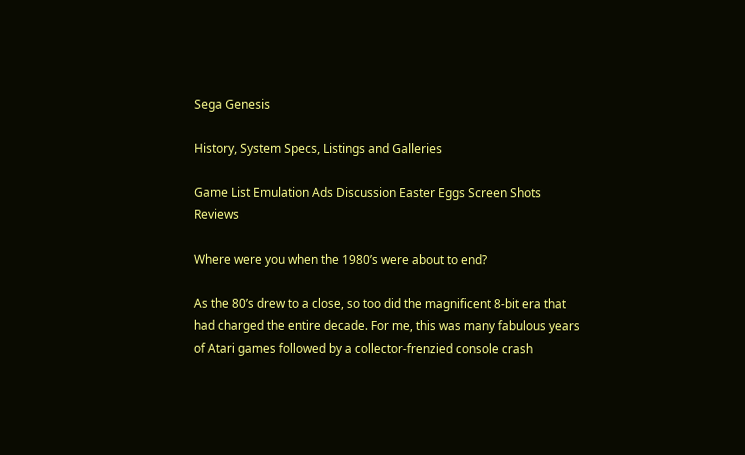Sega Genesis

History, System Specs, Listings and Galleries

Game List Emulation Ads Discussion Easter Eggs Screen Shots Reviews

Where were you when the 1980’s were about to end?

As the 80’s drew to a close, so too did the magnificent 8-bit era that had charged the entire decade. For me, this was many fabulous years of Atari games followed by a collector-frenzied console crash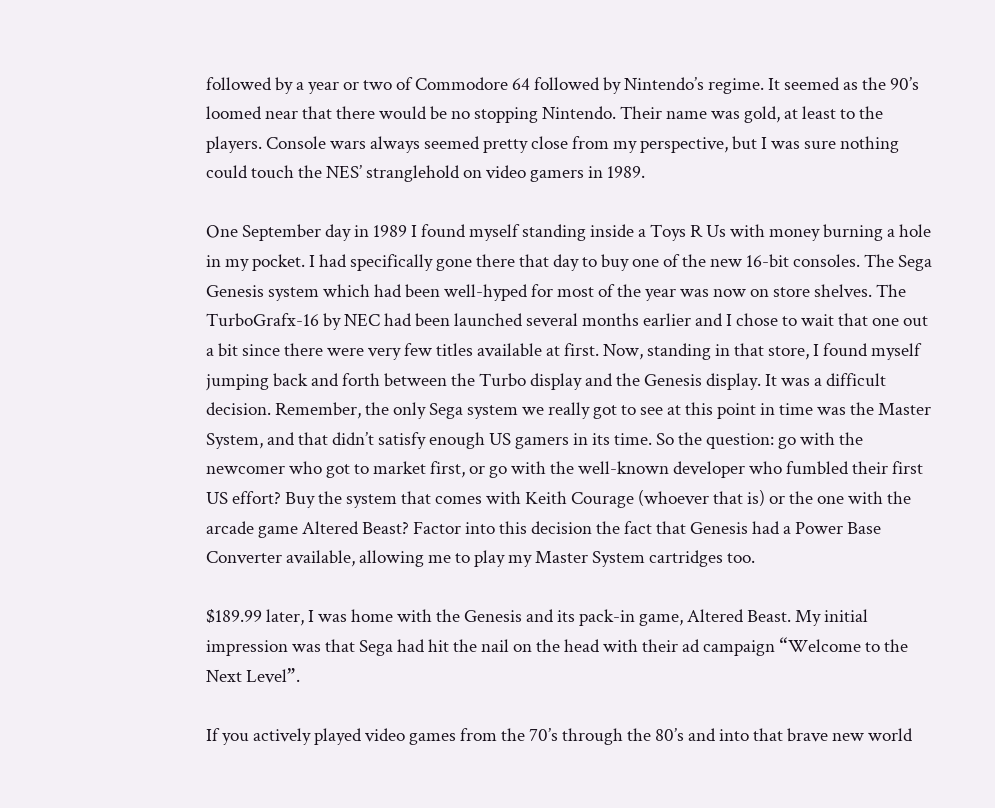followed by a year or two of Commodore 64 followed by Nintendo’s regime. It seemed as the 90’s loomed near that there would be no stopping Nintendo. Their name was gold, at least to the players. Console wars always seemed pretty close from my perspective, but I was sure nothing could touch the NES’ stranglehold on video gamers in 1989.

One September day in 1989 I found myself standing inside a Toys R Us with money burning a hole in my pocket. I had specifically gone there that day to buy one of the new 16-bit consoles. The Sega Genesis system which had been well-hyped for most of the year was now on store shelves. The TurboGrafx-16 by NEC had been launched several months earlier and I chose to wait that one out a bit since there were very few titles available at first. Now, standing in that store, I found myself jumping back and forth between the Turbo display and the Genesis display. It was a difficult decision. Remember, the only Sega system we really got to see at this point in time was the Master System, and that didn’t satisfy enough US gamers in its time. So the question: go with the newcomer who got to market first, or go with the well-known developer who fumbled their first US effort? Buy the system that comes with Keith Courage (whoever that is) or the one with the arcade game Altered Beast? Factor into this decision the fact that Genesis had a Power Base Converter available, allowing me to play my Master System cartridges too.

$189.99 later, I was home with the Genesis and its pack-in game, Altered Beast. My initial impression was that Sega had hit the nail on the head with their ad campaign “Welcome to the Next Level”.

If you actively played video games from the 70’s through the 80’s and into that brave new world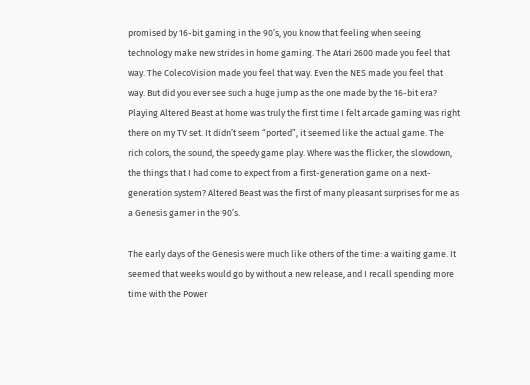promised by 16-bit gaming in the 90’s, you know that feeling when seeing technology make new strides in home gaming. The Atari 2600 made you feel that way. The ColecoVision made you feel that way. Even the NES made you feel that way. But did you ever see such a huge jump as the one made by the 16-bit era? Playing Altered Beast at home was truly the first time I felt arcade gaming was right there on my TV set. It didn’t seem “ported”, it seemed like the actual game. The rich colors, the sound, the speedy game play. Where was the flicker, the slowdown, the things that I had come to expect from a first-generation game on a next-generation system? Altered Beast was the first of many pleasant surprises for me as a Genesis gamer in the 90’s.

The early days of the Genesis were much like others of the time: a waiting game. It seemed that weeks would go by without a new release, and I recall spending more time with the Power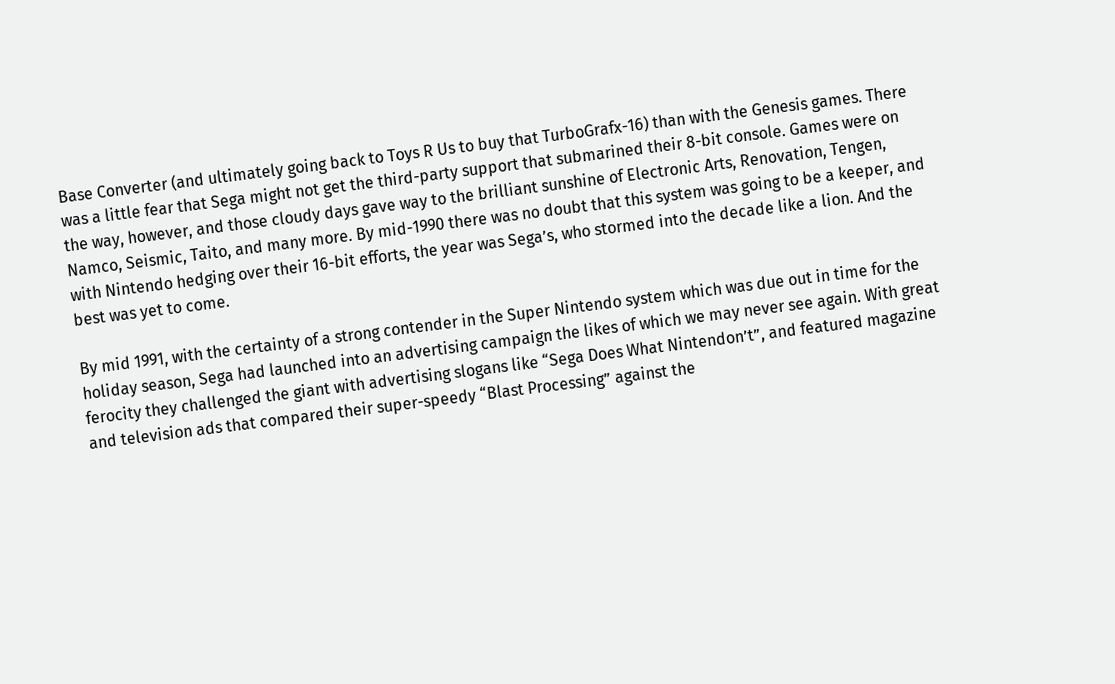Base Converter (and ultimately going back to Toys R Us to buy that TurboGrafx-16) than with the Genesis games. There was a little fear that Sega might not get the third-party support that submarined their 8-bit console. Games were on the way, however, and those cloudy days gave way to the brilliant sunshine of Electronic Arts, Renovation, Tengen, Namco, Seismic, Taito, and many more. By mid-1990 there was no doubt that this system was going to be a keeper, and with Nintendo hedging over their 16-bit efforts, the year was Sega’s, who stormed into the decade like a lion. And the best was yet to come.

By mid 1991, with the certainty of a strong contender in the Super Nintendo system which was due out in time for the holiday season, Sega had launched into an advertising campaign the likes of which we may never see again. With great ferocity they challenged the giant with advertising slogans like “Sega Does What Nintendon’t”, and featured magazine and television ads that compared their super-speedy “Blast Processing” against the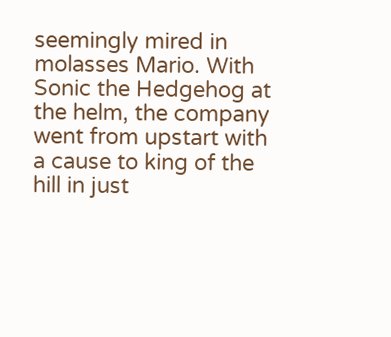seemingly mired in molasses Mario. With Sonic the Hedgehog at the helm, the company went from upstart with a cause to king of the hill in just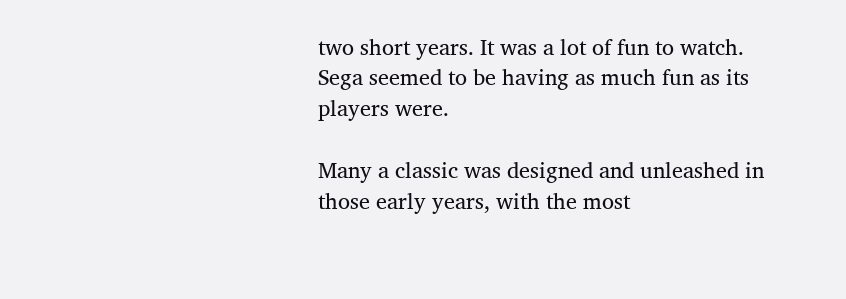two short years. It was a lot of fun to watch. Sega seemed to be having as much fun as its players were.

Many a classic was designed and unleashed in those early years, with the most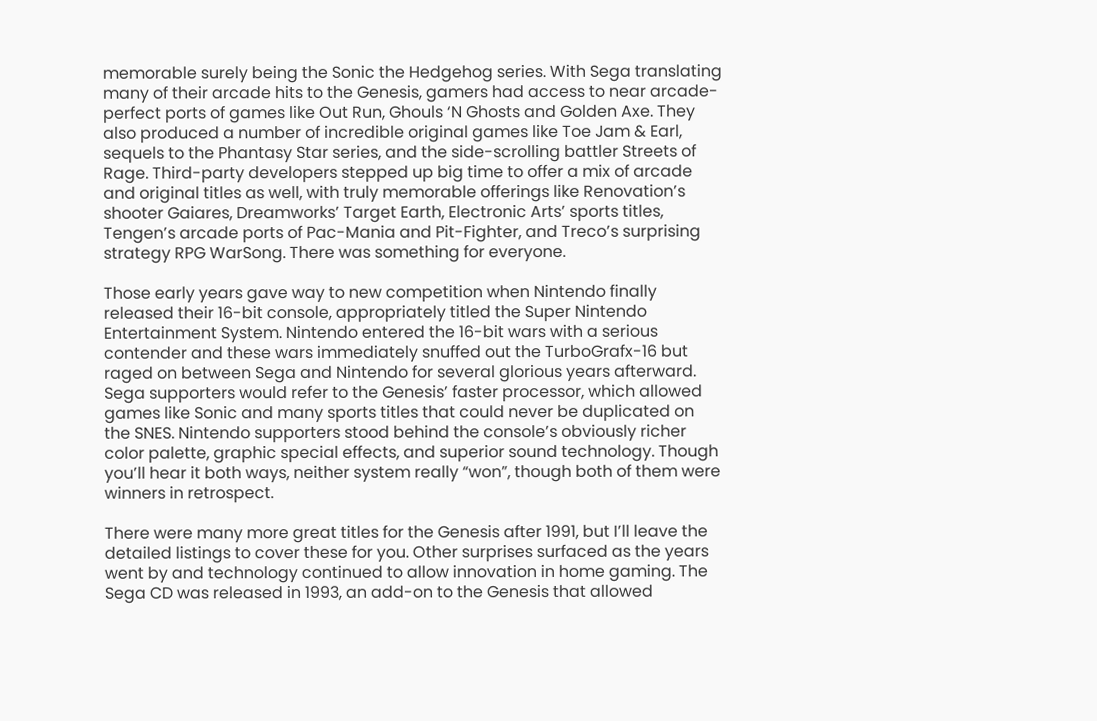memorable surely being the Sonic the Hedgehog series. With Sega translating many of their arcade hits to the Genesis, gamers had access to near arcade-perfect ports of games like Out Run, Ghouls ‘N Ghosts and Golden Axe. They also produced a number of incredible original games like Toe Jam & Earl, sequels to the Phantasy Star series, and the side-scrolling battler Streets of Rage. Third-party developers stepped up big time to offer a mix of arcade and original titles as well, with truly memorable offerings like Renovation’s shooter Gaiares, Dreamworks’ Target Earth, Electronic Arts’ sports titles, Tengen’s arcade ports of Pac-Mania and Pit-Fighter, and Treco’s surprising strategy RPG WarSong. There was something for everyone.

Those early years gave way to new competition when Nintendo finally released their 16-bit console, appropriately titled the Super Nintendo Entertainment System. Nintendo entered the 16-bit wars with a serious contender and these wars immediately snuffed out the TurboGrafx-16 but raged on between Sega and Nintendo for several glorious years afterward. Sega supporters would refer to the Genesis’ faster processor, which allowed games like Sonic and many sports titles that could never be duplicated on the SNES. Nintendo supporters stood behind the console’s obviously richer color palette, graphic special effects, and superior sound technology. Though you’ll hear it both ways, neither system really “won”, though both of them were winners in retrospect.

There were many more great titles for the Genesis after 1991, but I’ll leave the detailed listings to cover these for you. Other surprises surfaced as the years went by and technology continued to allow innovation in home gaming. The Sega CD was released in 1993, an add-on to the Genesis that allowed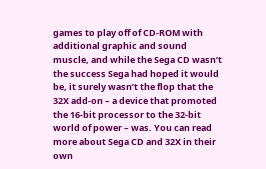games to play off of CD-ROM with additional graphic and sound muscle, and while the Sega CD wasn’t the success Sega had hoped it would be, it surely wasn’t the flop that the 32X add-on – a device that promoted the 16-bit processor to the 32-bit world of power – was. You can read more about Sega CD and 32X in their own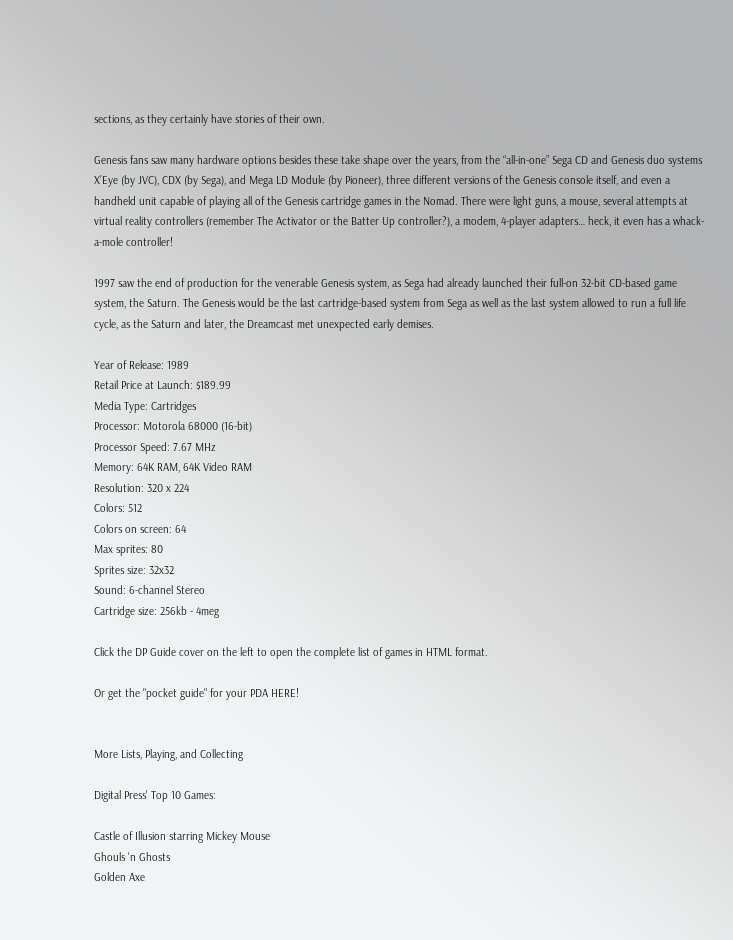sections, as they certainly have stories of their own.

Genesis fans saw many hardware options besides these take shape over the years, from the “all-in-one” Sega CD and Genesis duo systems X’Eye (by JVC), CDX (by Sega), and Mega LD Module (by Pioneer), three different versions of the Genesis console itself, and even a handheld unit capable of playing all of the Genesis cartridge games in the Nomad. There were light guns, a mouse, several attempts at virtual reality controllers (remember The Activator or the Batter Up controller?), a modem, 4-player adapters… heck, it even has a whack-a-mole controller!

1997 saw the end of production for the venerable Genesis system, as Sega had already launched their full-on 32-bit CD-based game system, the Saturn. The Genesis would be the last cartridge-based system from Sega as well as the last system allowed to run a full life cycle, as the Saturn and later, the Dreamcast met unexpected early demises.

Year of Release: 1989
Retail Price at Launch: $189.99
Media Type: Cartridges
Processor: Motorola 68000 (16-bit)
Processor Speed: 7.67 MHz
Memory: 64K RAM, 64K Video RAM
Resolution: 320 x 224
Colors: 512
Colors on screen: 64
Max sprites: 80
Sprites size: 32x32
Sound: 6-channel Stereo
Cartridge size: 256kb - 4meg

Click the DP Guide cover on the left to open the complete list of games in HTML format.

Or get the "pocket guide" for your PDA HERE!


More Lists, Playing, and Collecting

Digital Press' Top 10 Games:

Castle of Illusion starring Mickey Mouse
Ghouls 'n Ghosts
Golden Axe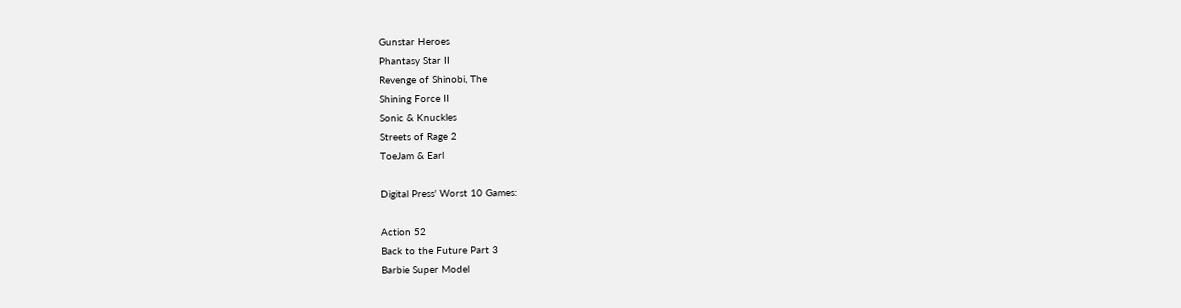Gunstar Heroes
Phantasy Star II
Revenge of Shinobi, The
Shining Force II
Sonic & Knuckles
Streets of Rage 2
ToeJam & Earl

Digital Press' Worst 10 Games:

Action 52
Back to the Future Part 3
Barbie Super Model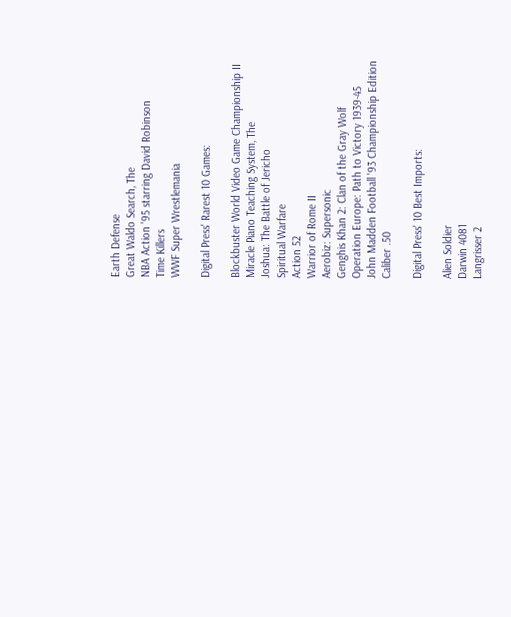Earth Defense
Great Waldo Search, The
NBA Action '95 starring David Robinson
Time Killers
WWF Super Wrestlemania

Digital Press' Rarest 10 Games:

Blockbuster World Video Game Championship II
Miracle Piano Teaching System, The
Joshua: The Battle of Jericho
Spiritual Warfare
Action 52
Warrior of Rome II
Aerobiz: Supersonic
Genghis Khan 2: Clan of the Gray Wolf
Operation Europe: Path to Victory 1939-45
John Madden Football '93 Championship Edition
Caliber .50

Digital Press' 10 Best Imports:

Alien Soldier
Darwin 4081
Langrisser 2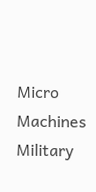Micro Machines Military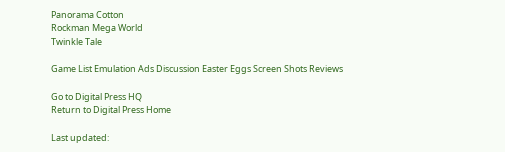Panorama Cotton
Rockman Mega World
Twinkle Tale

Game List Emulation Ads Discussion Easter Eggs Screen Shots Reviews

Go to Digital Press HQ
Return to Digital Press Home

Last updated: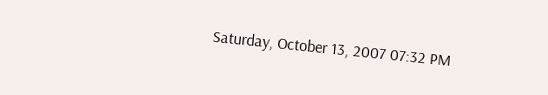Saturday, October 13, 2007 07:32 PM